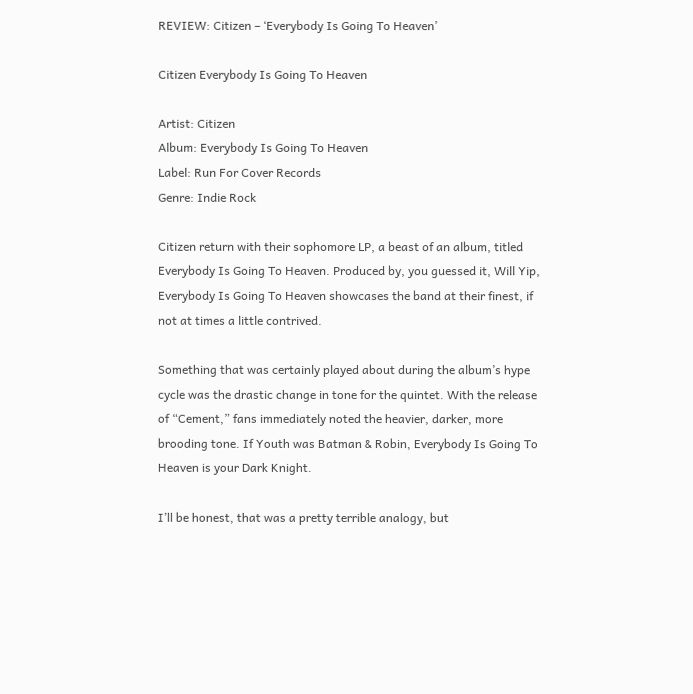REVIEW: Citizen – ‘Everybody Is Going To Heaven’

Citizen Everybody Is Going To Heaven

Artist: Citizen
Album: Everybody Is Going To Heaven
Label: Run For Cover Records
Genre: Indie Rock

Citizen return with their sophomore LP, a beast of an album, titled Everybody Is Going To Heaven. Produced by, you guessed it, Will Yip, Everybody Is Going To Heaven showcases the band at their finest, if not at times a little contrived.

Something that was certainly played about during the album’s hype cycle was the drastic change in tone for the quintet. With the release of “Cement,” fans immediately noted the heavier, darker, more brooding tone. If Youth was Batman & Robin, Everybody Is Going To Heaven is your Dark Knight.

I’ll be honest, that was a pretty terrible analogy, but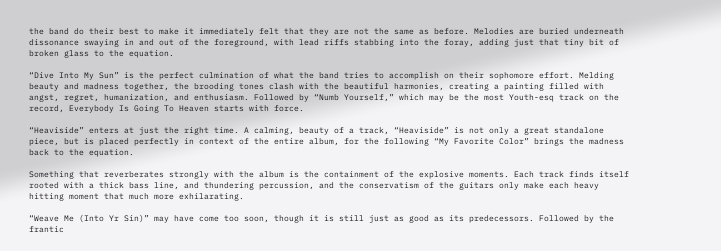the band do their best to make it immediately felt that they are not the same as before. Melodies are buried underneath dissonance swaying in and out of the foreground, with lead riffs stabbing into the foray, adding just that tiny bit of broken glass to the equation.

“Dive Into My Sun” is the perfect culmination of what the band tries to accomplish on their sophomore effort. Melding beauty and madness together, the brooding tones clash with the beautiful harmonies, creating a painting filled with angst, regret, humanization, and enthusiasm. Followed by “Numb Yourself,” which may be the most Youth-esq track on the record, Everybody Is Going To Heaven starts with force.

“Heaviside” enters at just the right time. A calming, beauty of a track, “Heaviside” is not only a great standalone piece, but is placed perfectly in context of the entire album, for the following “My Favorite Color” brings the madness back to the equation.

Something that reverberates strongly with the album is the containment of the explosive moments. Each track finds itself rooted with a thick bass line, and thundering percussion, and the conservatism of the guitars only make each heavy hitting moment that much more exhilarating.

“Weave Me (Into Yr Sin)” may have come too soon, though it is still just as good as its predecessors. Followed by the frantic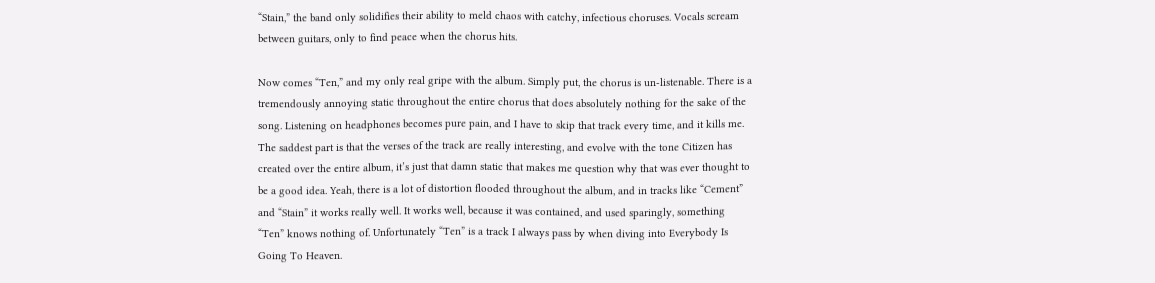“Stain,” the band only solidifies their ability to meld chaos with catchy, infectious choruses. Vocals scream between guitars, only to find peace when the chorus hits.

Now comes “Ten,” and my only real gripe with the album. Simply put, the chorus is un-listenable. There is a tremendously annoying static throughout the entire chorus that does absolutely nothing for the sake of the song. Listening on headphones becomes pure pain, and I have to skip that track every time, and it kills me. The saddest part is that the verses of the track are really interesting, and evolve with the tone Citizen has created over the entire album, it’s just that damn static that makes me question why that was ever thought to be a good idea. Yeah, there is a lot of distortion flooded throughout the album, and in tracks like “Cement” and “Stain” it works really well. It works well, because it was contained, and used sparingly, something “Ten” knows nothing of. Unfortunately “Ten” is a track I always pass by when diving into Everybody Is Going To Heaven.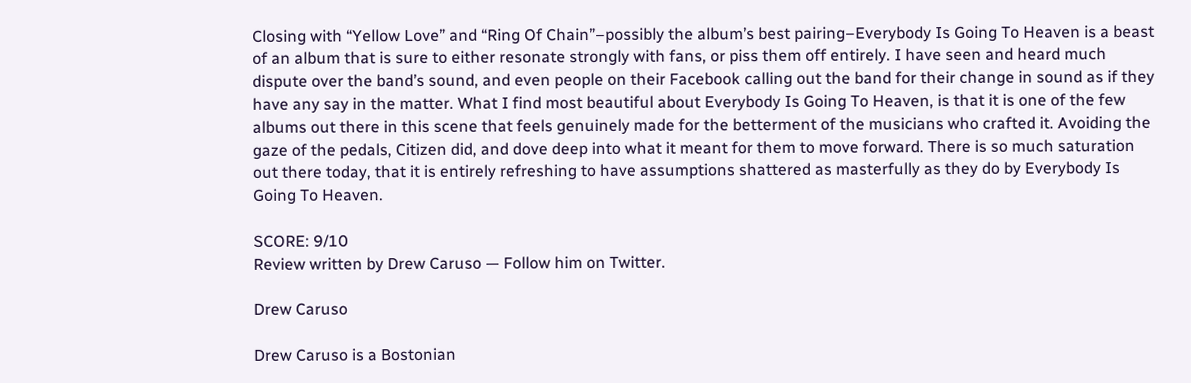Closing with “Yellow Love” and “Ring Of Chain”–possibly the album’s best pairing–Everybody Is Going To Heaven is a beast of an album that is sure to either resonate strongly with fans, or piss them off entirely. I have seen and heard much dispute over the band’s sound, and even people on their Facebook calling out the band for their change in sound as if they have any say in the matter. What I find most beautiful about Everybody Is Going To Heaven, is that it is one of the few albums out there in this scene that feels genuinely made for the betterment of the musicians who crafted it. Avoiding the gaze of the pedals, Citizen did, and dove deep into what it meant for them to move forward. There is so much saturation out there today, that it is entirely refreshing to have assumptions shattered as masterfully as they do by Everybody Is Going To Heaven.

SCORE: 9/10
Review written by Drew Caruso — Follow him on Twitter.

Drew Caruso

Drew Caruso is a Bostonian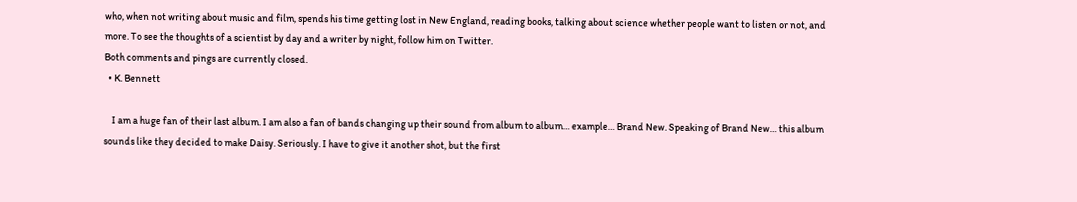who, when not writing about music and film, spends his time getting lost in New England, reading books, talking about science whether people want to listen or not, and more. To see the thoughts of a scientist by day and a writer by night, follow him on Twitter.
Both comments and pings are currently closed.
  • K. Bennett

    I am a huge fan of their last album. I am also a fan of bands changing up their sound from album to album… example… Brand New. Speaking of Brand New… this album sounds like they decided to make Daisy. Seriously. I have to give it another shot, but the first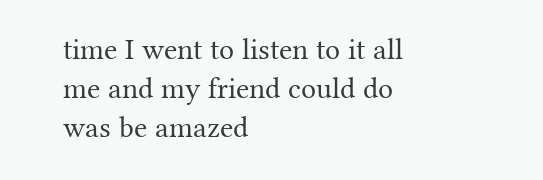time I went to listen to it all me and my friend could do was be amazed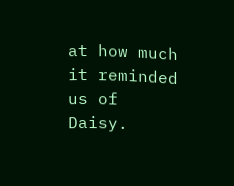at how much it reminded us of Daisy.